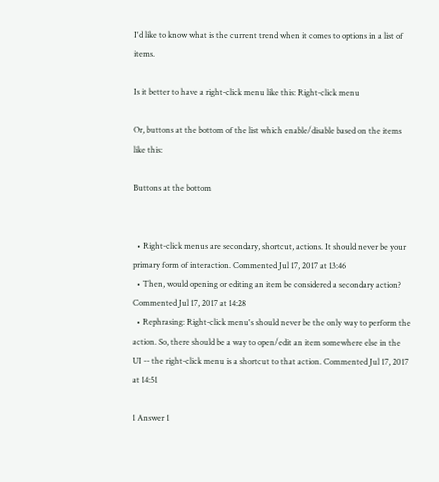I'd like to know what is the current trend when it comes to options in a list of items.

Is it better to have a right-click menu like this: Right-click menu

Or, buttons at the bottom of the list which enable/disable based on the items like this:

Buttons at the bottom


  • Right-click menus are secondary, shortcut, actions. It should never be your primary form of interaction. Commented Jul 17, 2017 at 13:46
  • Then, would opening or editing an item be considered a secondary action? Commented Jul 17, 2017 at 14:28
  • Rephrasing: Right-click menu's should never be the only way to perform the action. So, there should be a way to open/edit an item somewhere else in the UI -- the right-click menu is a shortcut to that action. Commented Jul 17, 2017 at 14:51

1 Answer 1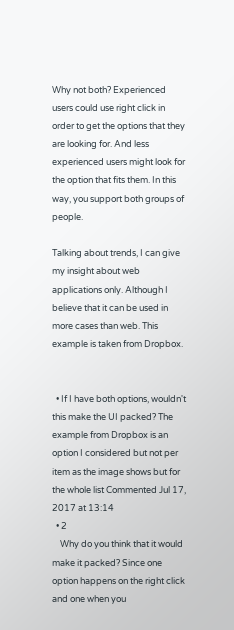Why not both? Experienced users could use right click in order to get the options that they are looking for. And less experienced users might look for the option that fits them. In this way, you support both groups of people.

Talking about trends, I can give my insight about web applications only. Although I believe that it can be used in more cases than web. This example is taken from Dropbox.


  • If I have both options, wouldn't this make the UI packed? The example from Dropbox is an option I considered but not per item as the image shows but for the whole list Commented Jul 17, 2017 at 13:14
  • 2
    Why do you think that it would make it packed? Since one option happens on the right click and one when you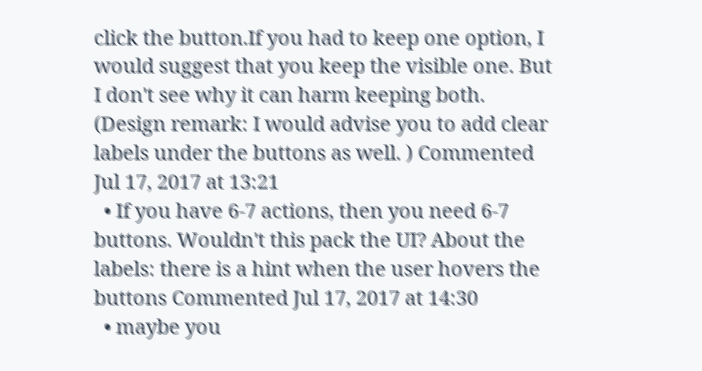click the button.If you had to keep one option, I would suggest that you keep the visible one. But I don't see why it can harm keeping both. (Design remark: I would advise you to add clear labels under the buttons as well. ) Commented Jul 17, 2017 at 13:21
  • If you have 6-7 actions, then you need 6-7 buttons. Wouldn't this pack the UI? About the labels: there is a hint when the user hovers the buttons Commented Jul 17, 2017 at 14:30
  • maybe you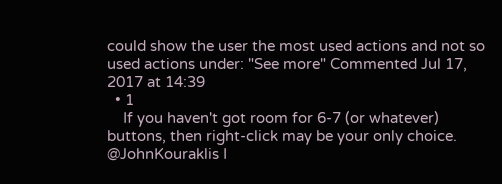could show the user the most used actions and not so used actions under: "See more" Commented Jul 17, 2017 at 14:39
  • 1
    If you haven't got room for 6-7 (or whatever) buttons, then right-click may be your only choice. @JohnKouraklis I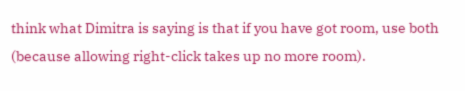think what Dimitra is saying is that if you have got room, use both (because allowing right-click takes up no more room).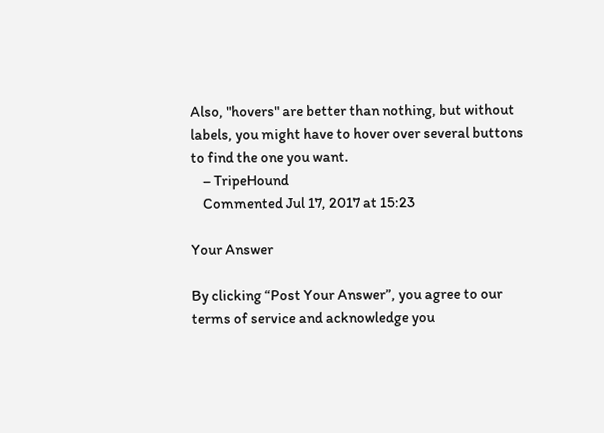Also, "hovers" are better than nothing, but without labels, you might have to hover over several buttons to find the one you want.
    – TripeHound
    Commented Jul 17, 2017 at 15:23

Your Answer

By clicking “Post Your Answer”, you agree to our terms of service and acknowledge you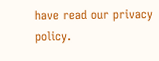have read our privacy policy.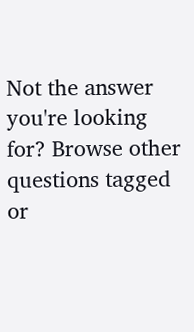Not the answer you're looking for? Browse other questions tagged or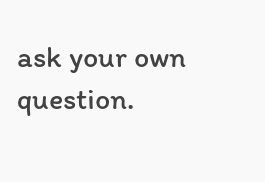ask your own question.